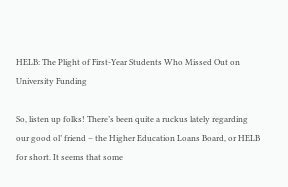HELB: The Plight of First-Year Students Who Missed Out on University Funding

So, listen up folks! There’s been quite a ruckus lately regarding our good ol’ friend – the Higher Education Loans Board, or HELB for short. It seems that some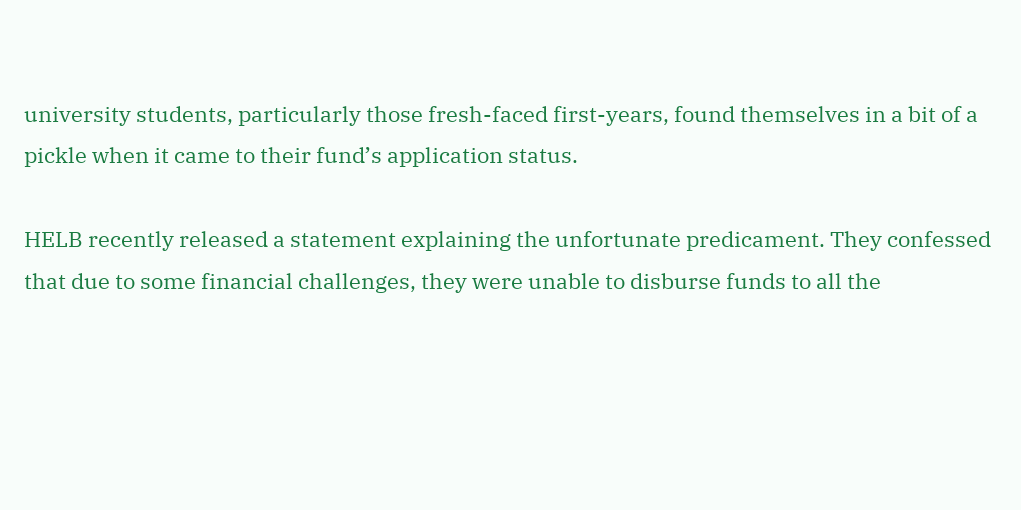university students, particularly those fresh-faced first-years, found themselves in a bit of a pickle when it came to their fund’s application status.

HELB recently released a statement explaining the unfortunate predicament. They confessed that due to some financial challenges, they were unable to disburse funds to all the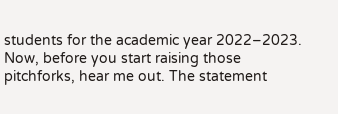students for the academic year 2022–2023. Now, before you start raising those pitchforks, hear me out. The statement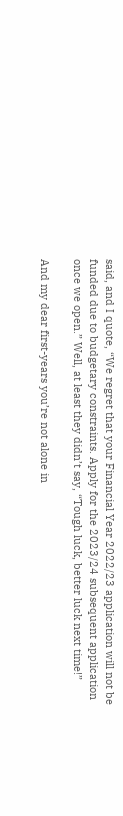said, and I quote, “We regret that your Financial Year 2022/23 application will not be funded due to budgetary constraints. Apply for the 2023/24 subsequent application once we open.” Well, at least they didn’t say, “Tough luck, better luck next time!”

And my dear first-years you’re not alone in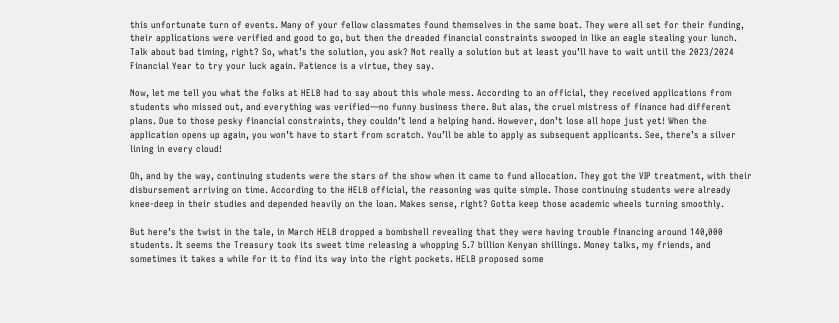this unfortunate turn of events. Many of your fellow classmates found themselves in the same boat. They were all set for their funding, their applications were verified and good to go, but then the dreaded financial constraints swooped in like an eagle stealing your lunch. Talk about bad timing, right? So, what’s the solution, you ask? Not really a solution but at least you’ll have to wait until the 2023/2024 Financial Year to try your luck again. Patience is a virtue, they say.

Now, let me tell you what the folks at HELB had to say about this whole mess. According to an official, they received applications from students who missed out, and everything was verified—no funny business there. But alas, the cruel mistress of finance had different plans. Due to those pesky financial constraints, they couldn’t lend a helping hand. However, don’t lose all hope just yet! When the application opens up again, you won’t have to start from scratch. You’ll be able to apply as subsequent applicants. See, there’s a silver lining in every cloud!

Oh, and by the way, continuing students were the stars of the show when it came to fund allocation. They got the VIP treatment, with their disbursement arriving on time. According to the HELB official, the reasoning was quite simple. Those continuing students were already knee-deep in their studies and depended heavily on the loan. Makes sense, right? Gotta keep those academic wheels turning smoothly.

But here’s the twist in the tale, in March HELB dropped a bombshell revealing that they were having trouble financing around 140,000 students. It seems the Treasury took its sweet time releasing a whopping 5.7 billion Kenyan shillings. Money talks, my friends, and sometimes it takes a while for it to find its way into the right pockets. HELB proposed some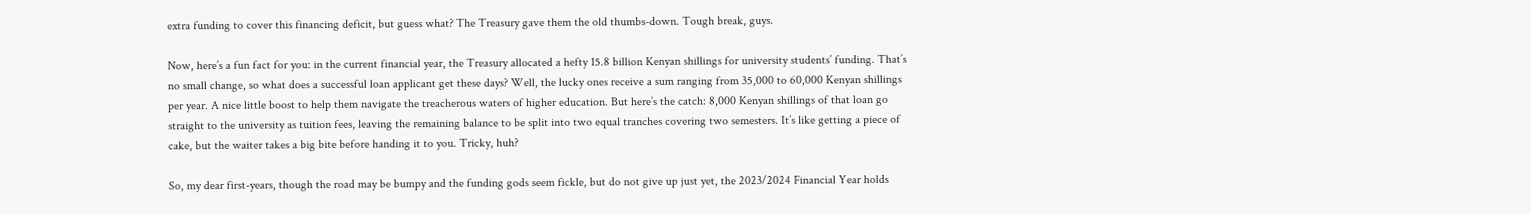extra funding to cover this financing deficit, but guess what? The Treasury gave them the old thumbs-down. Tough break, guys.

Now, here’s a fun fact for you: in the current financial year, the Treasury allocated a hefty 15.8 billion Kenyan shillings for university students’ funding. That’s no small change, so what does a successful loan applicant get these days? Well, the lucky ones receive a sum ranging from 35,000 to 60,000 Kenyan shillings per year. A nice little boost to help them navigate the treacherous waters of higher education. But here’s the catch: 8,000 Kenyan shillings of that loan go straight to the university as tuition fees, leaving the remaining balance to be split into two equal tranches covering two semesters. It’s like getting a piece of cake, but the waiter takes a big bite before handing it to you. Tricky, huh?

So, my dear first-years, though the road may be bumpy and the funding gods seem fickle, but do not give up just yet, the 2023/2024 Financial Year holds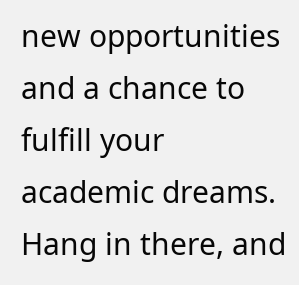new opportunities and a chance to fulfill your academic dreams. Hang in there, and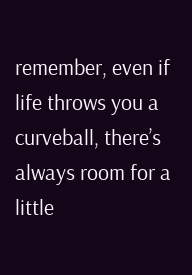remember, even if life throws you a curveball, there’s always room for a little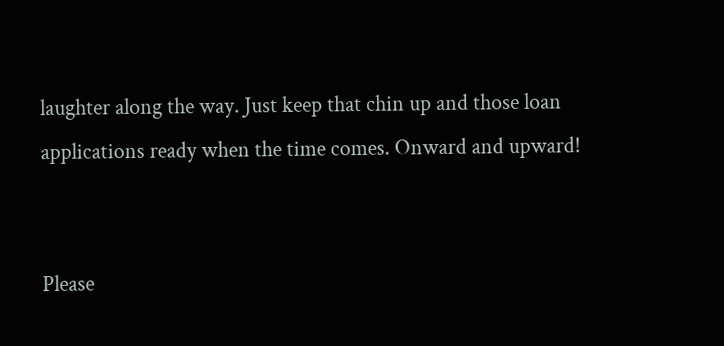laughter along the way. Just keep that chin up and those loan applications ready when the time comes. Onward and upward!


Please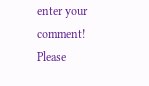enter your comment!
Please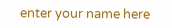enter your name here